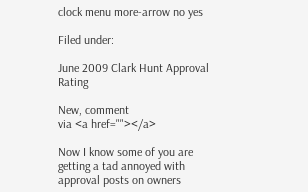clock menu more-arrow no yes

Filed under:

June 2009 Clark Hunt Approval Rating

New, comment
via <a href=""></a>

Now I know some of you are getting a tad annoyed with approval posts on owners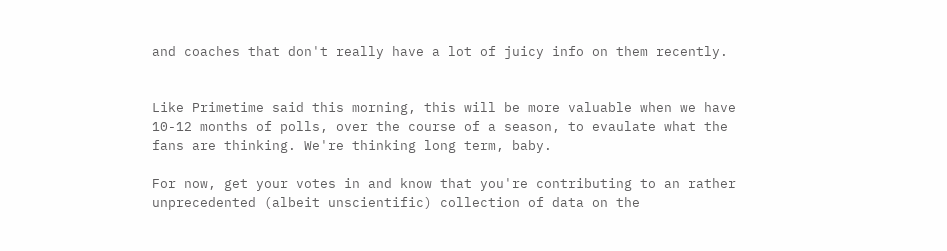and coaches that don't really have a lot of juicy info on them recently.


Like Primetime said this morning, this will be more valuable when we have 10-12 months of polls, over the course of a season, to evaulate what the fans are thinking. We're thinking long term, baby.

For now, get your votes in and know that you're contributing to an rather unprecedented (albeit unscientific) collection of data on the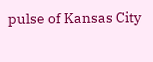pulse of Kansas City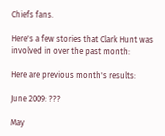Chiefs fans.

Here's a few stories that Clark Hunt was involved in over the past month:

Here are previous month's results:

June 2009: ???

May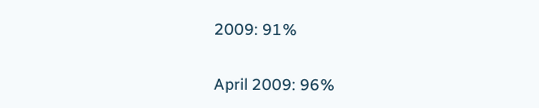2009: 91%

April 2009: 96%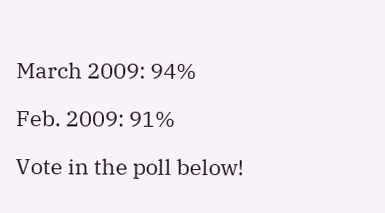March 2009: 94%

Feb. 2009: 91%

Vote in the poll below!